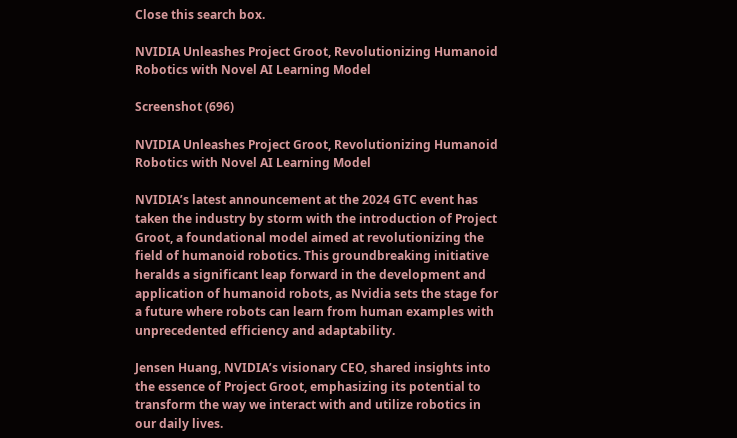Close this search box.

NVIDIA Unleashes Project Groot, Revolutionizing Humanoid Robotics with Novel AI Learning Model

Screenshot (696)

NVIDIA Unleashes Project Groot, Revolutionizing Humanoid Robotics with Novel AI Learning Model

NVIDIA’s latest announcement at the 2024 GTC event has taken the industry by storm with the introduction of Project Groot, a foundational model aimed at revolutionizing the field of humanoid robotics. This groundbreaking initiative heralds a significant leap forward in the development and application of humanoid robots, as Nvidia sets the stage for a future where robots can learn from human examples with unprecedented efficiency and adaptability.

Jensen Huang, NVIDIA’s visionary CEO, shared insights into the essence of Project Groot, emphasizing its potential to transform the way we interact with and utilize robotics in our daily lives.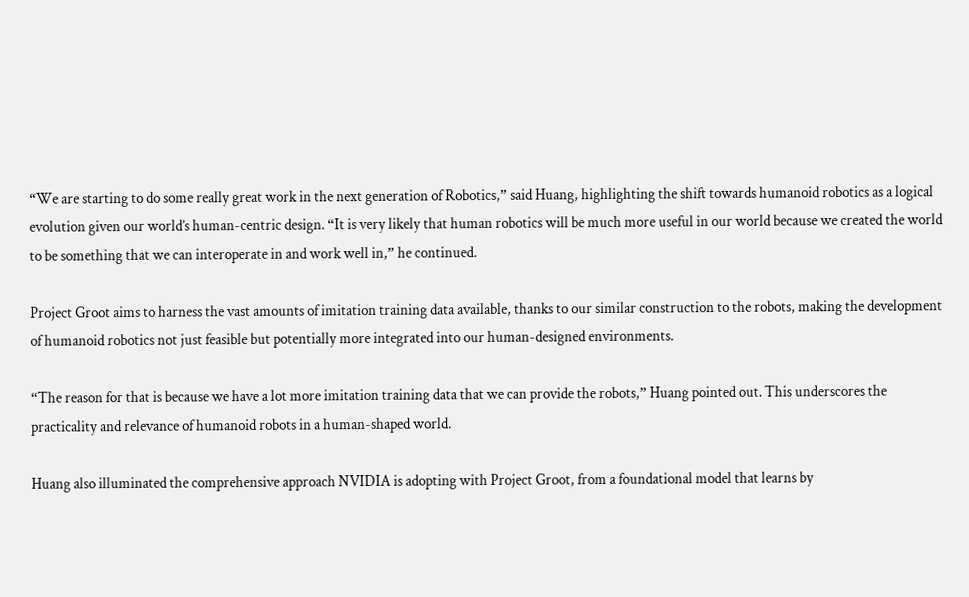“We are starting to do some really great work in the next generation of Robotics,” said Huang, highlighting the shift towards humanoid robotics as a logical evolution given our world’s human-centric design. “It is very likely that human robotics will be much more useful in our world because we created the world to be something that we can interoperate in and work well in,” he continued.

Project Groot aims to harness the vast amounts of imitation training data available, thanks to our similar construction to the robots, making the development of humanoid robotics not just feasible but potentially more integrated into our human-designed environments.

“The reason for that is because we have a lot more imitation training data that we can provide the robots,” Huang pointed out. This underscores the practicality and relevance of humanoid robots in a human-shaped world.

Huang also illuminated the comprehensive approach NVIDIA is adopting with Project Groot, from a foundational model that learns by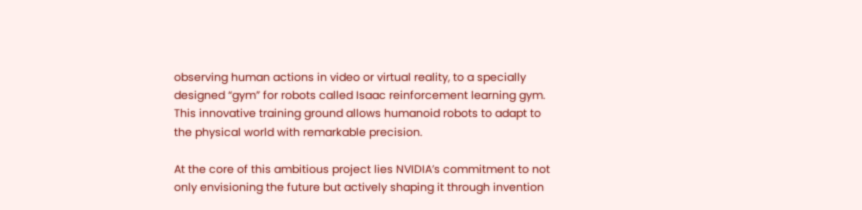observing human actions in video or virtual reality, to a specially designed “gym” for robots called Isaac reinforcement learning gym. This innovative training ground allows humanoid robots to adapt to the physical world with remarkable precision.

At the core of this ambitious project lies NVIDIA’s commitment to not only envisioning the future but actively shaping it through invention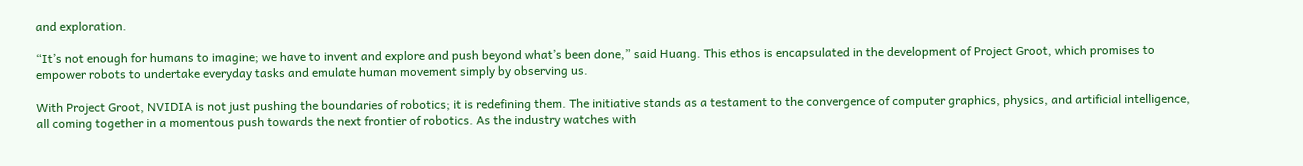and exploration.

“It’s not enough for humans to imagine; we have to invent and explore and push beyond what’s been done,” said Huang. This ethos is encapsulated in the development of Project Groot, which promises to empower robots to undertake everyday tasks and emulate human movement simply by observing us.

With Project Groot, NVIDIA is not just pushing the boundaries of robotics; it is redefining them. The initiative stands as a testament to the convergence of computer graphics, physics, and artificial intelligence, all coming together in a momentous push towards the next frontier of robotics. As the industry watches with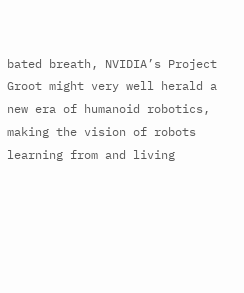bated breath, NVIDIA’s Project Groot might very well herald a new era of humanoid robotics, making the vision of robots learning from and living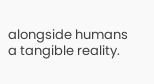alongside humans a tangible reality.